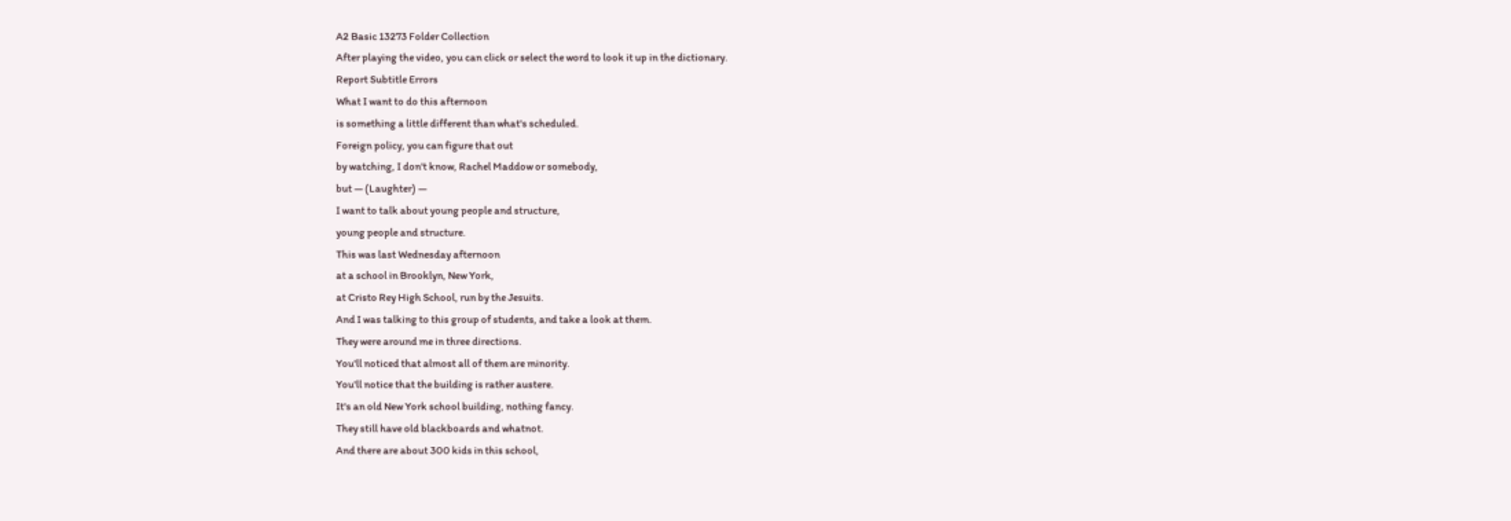A2 Basic 13273 Folder Collection
After playing the video, you can click or select the word to look it up in the dictionary.
Report Subtitle Errors
What I want to do this afternoon
is something a little different than what's scheduled.
Foreign policy, you can figure that out
by watching, I don't know, Rachel Maddow or somebody,
but — (Laughter) —
I want to talk about young people and structure,
young people and structure.
This was last Wednesday afternoon
at a school in Brooklyn, New York,
at Cristo Rey High School, run by the Jesuits.
And I was talking to this group of students, and take a look at them.
They were around me in three directions.
You'll noticed that almost all of them are minority.
You'll notice that the building is rather austere.
It's an old New York school building, nothing fancy.
They still have old blackboards and whatnot.
And there are about 300 kids in this school,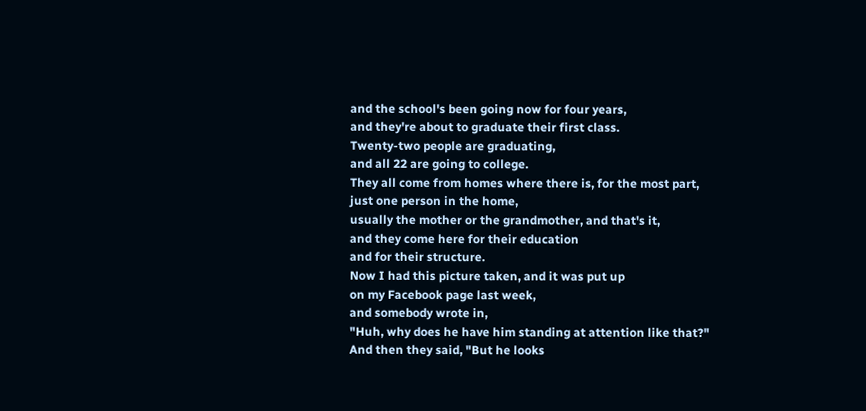and the school's been going now for four years,
and they're about to graduate their first class.
Twenty-two people are graduating,
and all 22 are going to college.
They all come from homes where there is, for the most part,
just one person in the home,
usually the mother or the grandmother, and that's it,
and they come here for their education
and for their structure.
Now I had this picture taken, and it was put up
on my Facebook page last week,
and somebody wrote in,
"Huh, why does he have him standing at attention like that?"
And then they said, "But he looks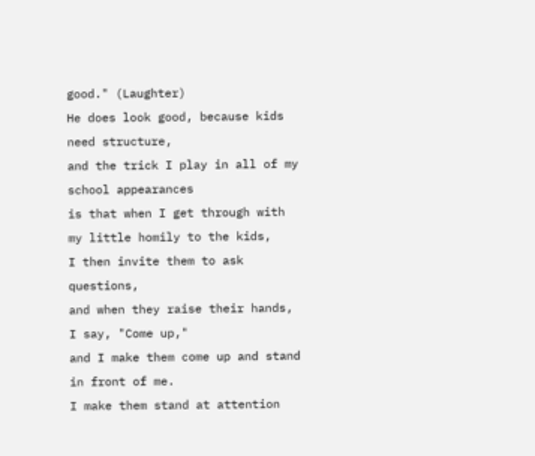good." (Laughter)
He does look good, because kids need structure,
and the trick I play in all of my school appearances
is that when I get through with my little homily to the kids,
I then invite them to ask questions,
and when they raise their hands, I say, "Come up,"
and I make them come up and stand in front of me.
I make them stand at attention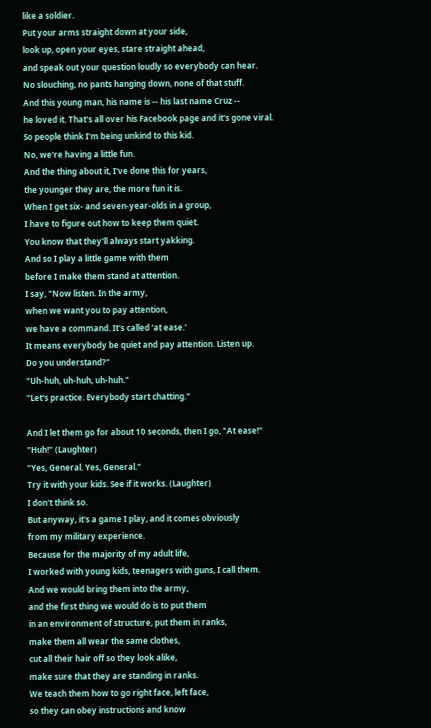like a soldier.
Put your arms straight down at your side,
look up, open your eyes, stare straight ahead,
and speak out your question loudly so everybody can hear.
No slouching, no pants hanging down, none of that stuff.
And this young man, his name is -- his last name Cruz --
he loved it. That's all over his Facebook page and it's gone viral.
So people think I'm being unkind to this kid.
No, we're having a little fun.
And the thing about it, I've done this for years,
the younger they are, the more fun it is.
When I get six- and seven-year-olds in a group,
I have to figure out how to keep them quiet.
You know that they'll always start yakking.
And so I play a little game with them
before I make them stand at attention.
I say, "Now listen. In the army,
when we want you to pay attention,
we have a command. It's called 'at ease.'
It means everybody be quiet and pay attention. Listen up.
Do you understand?"
"Uh-huh, uh-huh, uh-huh."
"Let's practice. Everybody start chatting."

And I let them go for about 10 seconds, then I go, "At ease!"
"Huh!" (Laughter)
"Yes, General. Yes, General."
Try it with your kids. See if it works. (Laughter)
I don't think so.
But anyway, it's a game I play, and it comes obviously
from my military experience.
Because for the majority of my adult life,
I worked with young kids, teenagers with guns, I call them.
And we would bring them into the army,
and the first thing we would do is to put them
in an environment of structure, put them in ranks,
make them all wear the same clothes,
cut all their hair off so they look alike,
make sure that they are standing in ranks.
We teach them how to go right face, left face,
so they can obey instructions and know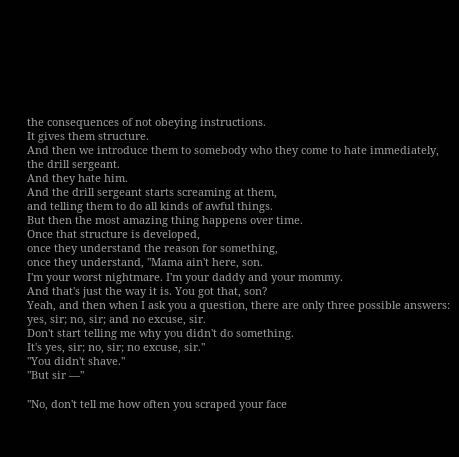the consequences of not obeying instructions.
It gives them structure.
And then we introduce them to somebody who they come to hate immediately, the drill sergeant.
And they hate him.
And the drill sergeant starts screaming at them,
and telling them to do all kinds of awful things.
But then the most amazing thing happens over time.
Once that structure is developed,
once they understand the reason for something,
once they understand, "Mama ain't here, son.
I'm your worst nightmare. I'm your daddy and your mommy.
And that's just the way it is. You got that, son?
Yeah, and then when I ask you a question, there are only three possible answers:
yes, sir; no, sir; and no excuse, sir.
Don't start telling me why you didn't do something.
It's yes, sir; no, sir; no excuse, sir."
"You didn't shave."
"But sir —"

"No, don't tell me how often you scraped your face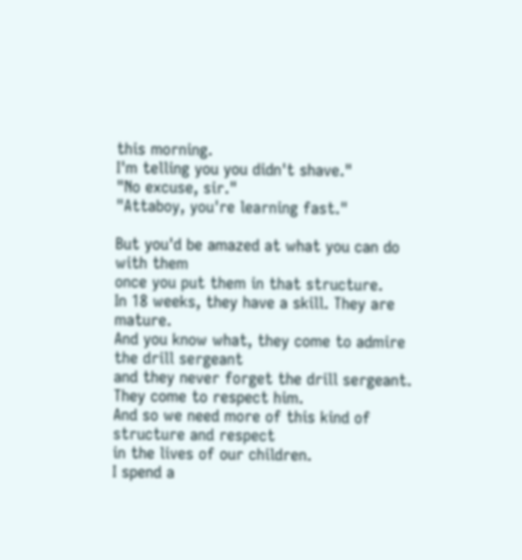this morning.
I'm telling you you didn't shave."
"No excuse, sir."
"Attaboy, you're learning fast."

But you'd be amazed at what you can do with them
once you put them in that structure.
In 18 weeks, they have a skill. They are mature.
And you know what, they come to admire the drill sergeant
and they never forget the drill sergeant.
They come to respect him.
And so we need more of this kind of structure and respect
in the lives of our children.
I spend a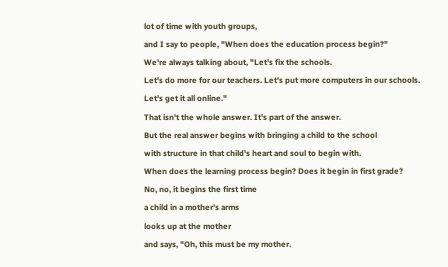lot of time with youth groups,
and I say to people, "When does the education process begin?"
We're always talking about, "Let's fix the schools.
Let's do more for our teachers. Let's put more computers in our schools.
Let's get it all online."
That isn't the whole answer. It's part of the answer.
But the real answer begins with bringing a child to the school
with structure in that child's heart and soul to begin with.
When does the learning process begin? Does it begin in first grade?
No, no, it begins the first time
a child in a mother's arms
looks up at the mother
and says, "Oh, this must be my mother.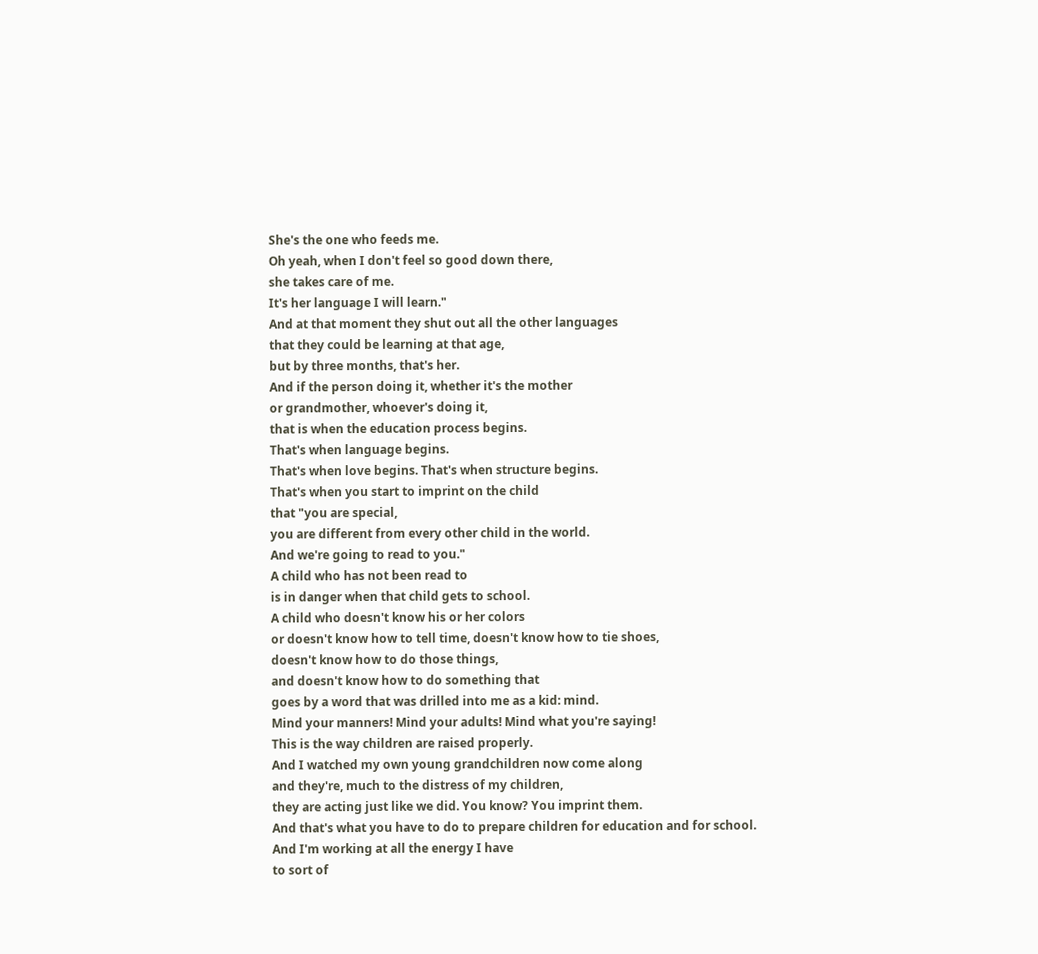She's the one who feeds me.
Oh yeah, when I don't feel so good down there,
she takes care of me.
It's her language I will learn."
And at that moment they shut out all the other languages
that they could be learning at that age,
but by three months, that's her.
And if the person doing it, whether it's the mother
or grandmother, whoever's doing it,
that is when the education process begins.
That's when language begins.
That's when love begins. That's when structure begins.
That's when you start to imprint on the child
that "you are special,
you are different from every other child in the world.
And we're going to read to you."
A child who has not been read to
is in danger when that child gets to school.
A child who doesn't know his or her colors
or doesn't know how to tell time, doesn't know how to tie shoes,
doesn't know how to do those things,
and doesn't know how to do something that
goes by a word that was drilled into me as a kid: mind.
Mind your manners! Mind your adults! Mind what you're saying!
This is the way children are raised properly.
And I watched my own young grandchildren now come along
and they're, much to the distress of my children,
they are acting just like we did. You know? You imprint them.
And that's what you have to do to prepare children for education and for school.
And I'm working at all the energy I have
to sort of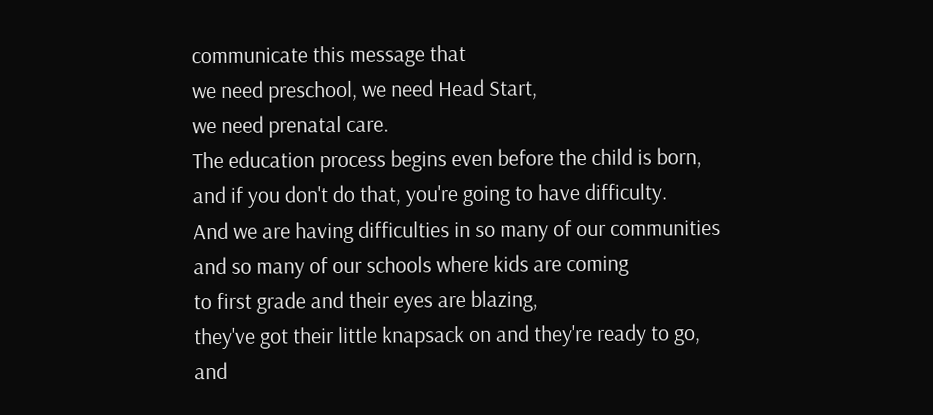communicate this message that
we need preschool, we need Head Start,
we need prenatal care.
The education process begins even before the child is born,
and if you don't do that, you're going to have difficulty.
And we are having difficulties in so many of our communities
and so many of our schools where kids are coming
to first grade and their eyes are blazing,
they've got their little knapsack on and they're ready to go,
and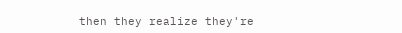then they realize they're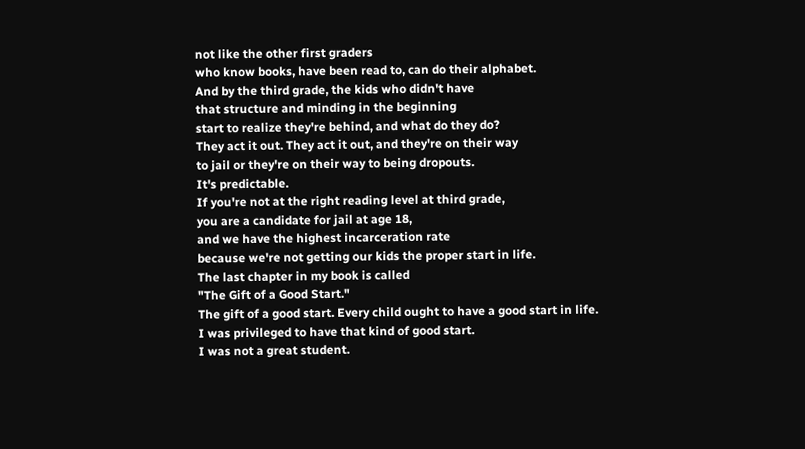not like the other first graders
who know books, have been read to, can do their alphabet.
And by the third grade, the kids who didn't have
that structure and minding in the beginning
start to realize they're behind, and what do they do?
They act it out. They act it out, and they're on their way
to jail or they're on their way to being dropouts.
It's predictable.
If you're not at the right reading level at third grade,
you are a candidate for jail at age 18,
and we have the highest incarceration rate
because we're not getting our kids the proper start in life.
The last chapter in my book is called
"The Gift of a Good Start."
The gift of a good start. Every child ought to have a good start in life.
I was privileged to have that kind of good start.
I was not a great student.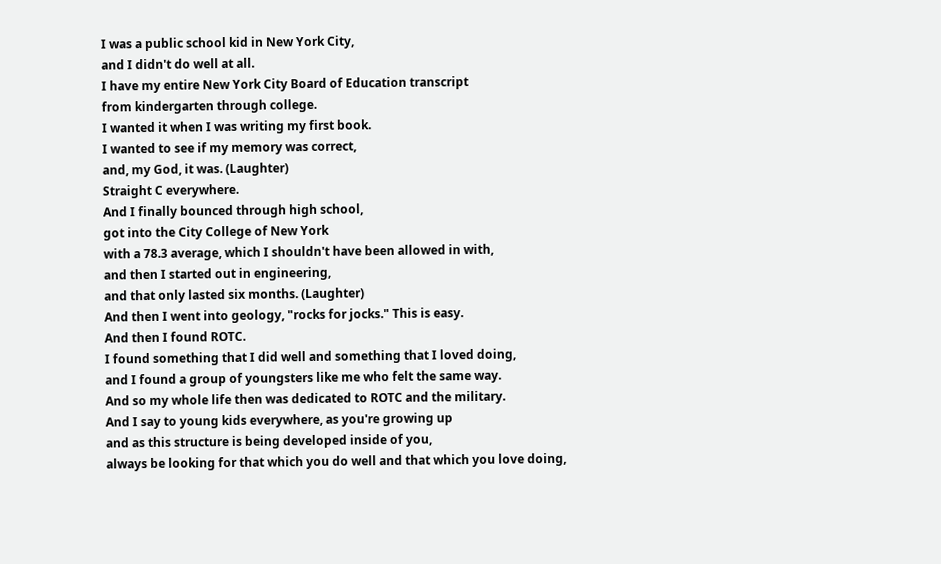I was a public school kid in New York City,
and I didn't do well at all.
I have my entire New York City Board of Education transcript
from kindergarten through college.
I wanted it when I was writing my first book.
I wanted to see if my memory was correct,
and, my God, it was. (Laughter)
Straight C everywhere.
And I finally bounced through high school,
got into the City College of New York
with a 78.3 average, which I shouldn't have been allowed in with,
and then I started out in engineering,
and that only lasted six months. (Laughter)
And then I went into geology, "rocks for jocks." This is easy.
And then I found ROTC.
I found something that I did well and something that I loved doing,
and I found a group of youngsters like me who felt the same way.
And so my whole life then was dedicated to ROTC and the military.
And I say to young kids everywhere, as you're growing up
and as this structure is being developed inside of you,
always be looking for that which you do well and that which you love doing,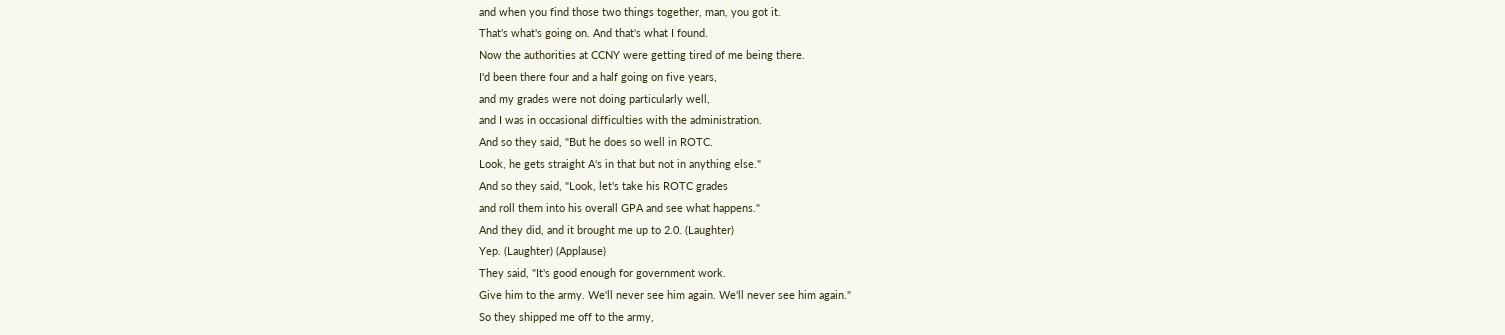and when you find those two things together, man, you got it.
That's what's going on. And that's what I found.
Now the authorities at CCNY were getting tired of me being there.
I'd been there four and a half going on five years,
and my grades were not doing particularly well,
and I was in occasional difficulties with the administration.
And so they said, "But he does so well in ROTC.
Look, he gets straight A's in that but not in anything else."
And so they said, "Look, let's take his ROTC grades
and roll them into his overall GPA and see what happens."
And they did, and it brought me up to 2.0. (Laughter)
Yep. (Laughter) (Applause)
They said, "It's good enough for government work.
Give him to the army. We'll never see him again. We'll never see him again."
So they shipped me off to the army,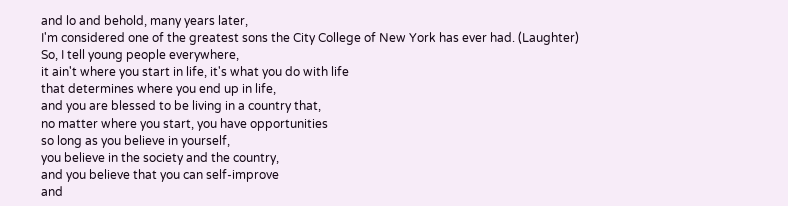and lo and behold, many years later,
I'm considered one of the greatest sons the City College of New York has ever had. (Laughter)
So, I tell young people everywhere,
it ain't where you start in life, it's what you do with life
that determines where you end up in life,
and you are blessed to be living in a country that,
no matter where you start, you have opportunities
so long as you believe in yourself,
you believe in the society and the country,
and you believe that you can self-improve
and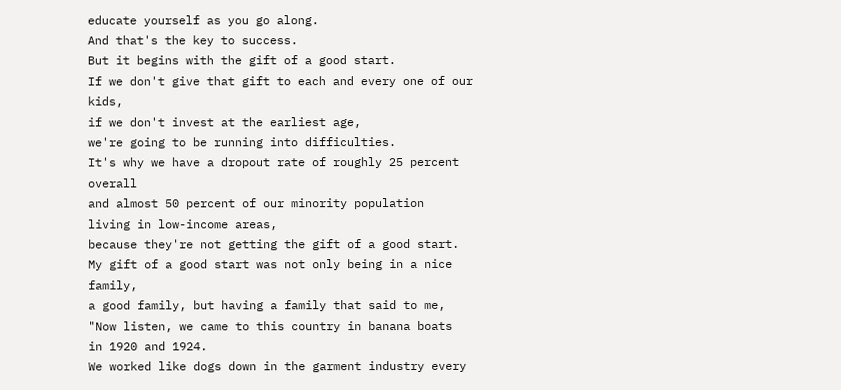educate yourself as you go along.
And that's the key to success.
But it begins with the gift of a good start.
If we don't give that gift to each and every one of our kids,
if we don't invest at the earliest age,
we're going to be running into difficulties.
It's why we have a dropout rate of roughly 25 percent overall
and almost 50 percent of our minority population
living in low-income areas,
because they're not getting the gift of a good start.
My gift of a good start was not only being in a nice family,
a good family, but having a family that said to me,
"Now listen, we came to this country in banana boats
in 1920 and 1924.
We worked like dogs down in the garment industry every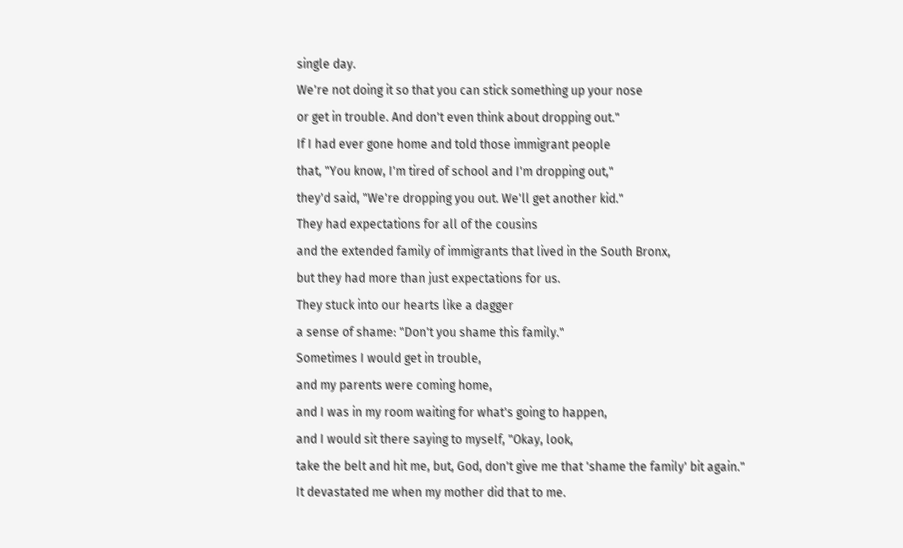single day.
We're not doing it so that you can stick something up your nose
or get in trouble. And don't even think about dropping out."
If I had ever gone home and told those immigrant people
that, "You know, I'm tired of school and I'm dropping out,"
they'd said, "We're dropping you out. We'll get another kid."
They had expectations for all of the cousins
and the extended family of immigrants that lived in the South Bronx,
but they had more than just expectations for us.
They stuck into our hearts like a dagger
a sense of shame: "Don't you shame this family."
Sometimes I would get in trouble,
and my parents were coming home,
and I was in my room waiting for what's going to happen,
and I would sit there saying to myself, "Okay, look,
take the belt and hit me, but, God, don't give me that 'shame the family' bit again."
It devastated me when my mother did that to me.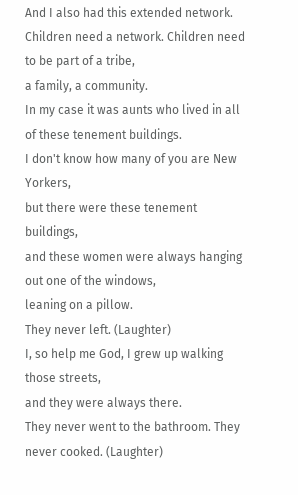And I also had this extended network.
Children need a network. Children need to be part of a tribe,
a family, a community.
In my case it was aunts who lived in all of these tenement buildings.
I don't know how many of you are New Yorkers,
but there were these tenement buildings,
and these women were always hanging out one of the windows,
leaning on a pillow.
They never left. (Laughter)
I, so help me God, I grew up walking those streets,
and they were always there.
They never went to the bathroom. They never cooked. (Laughter)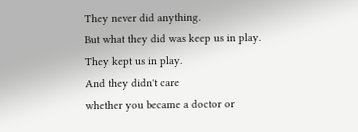They never did anything.
But what they did was keep us in play.
They kept us in play.
And they didn't care
whether you became a doctor or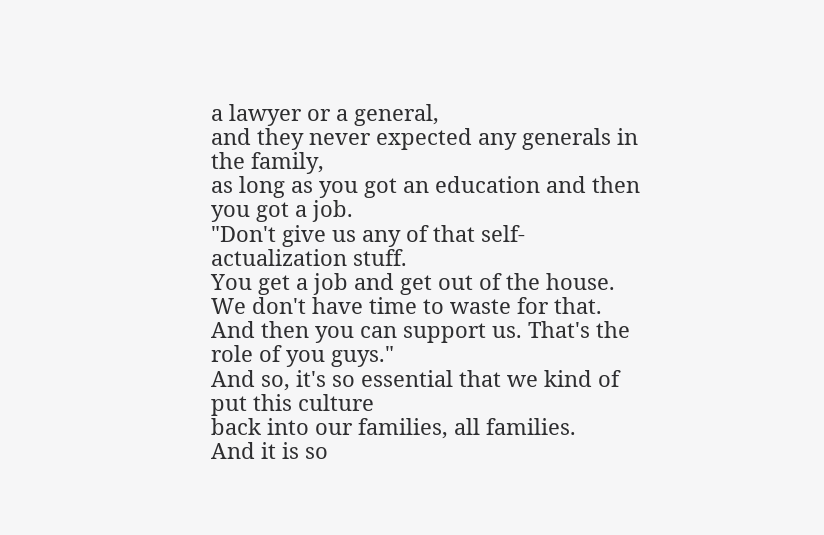a lawyer or a general,
and they never expected any generals in the family,
as long as you got an education and then you got a job.
"Don't give us any of that self-actualization stuff.
You get a job and get out of the house.
We don't have time to waste for that.
And then you can support us. That's the role of you guys."
And so, it's so essential that we kind of put this culture
back into our families, all families.
And it is so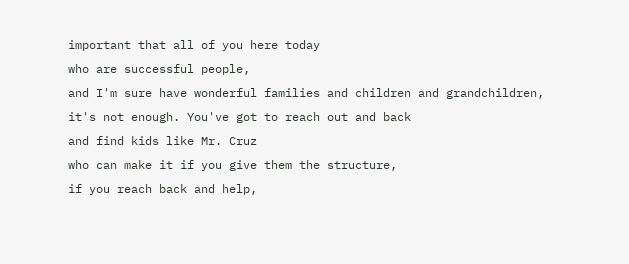important that all of you here today
who are successful people,
and I'm sure have wonderful families and children and grandchildren,
it's not enough. You've got to reach out and back
and find kids like Mr. Cruz
who can make it if you give them the structure,
if you reach back and help,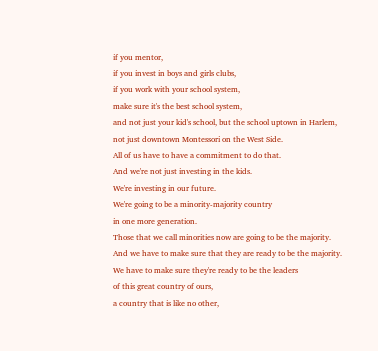if you mentor,
if you invest in boys and girls clubs,
if you work with your school system,
make sure it's the best school system,
and not just your kid's school, but the school uptown in Harlem,
not just downtown Montessori on the West Side.
All of us have to have a commitment to do that.
And we're not just investing in the kids.
We're investing in our future.
We're going to be a minority-majority country
in one more generation.
Those that we call minorities now are going to be the majority.
And we have to make sure that they are ready to be the majority.
We have to make sure they're ready to be the leaders
of this great country of ours,
a country that is like no other,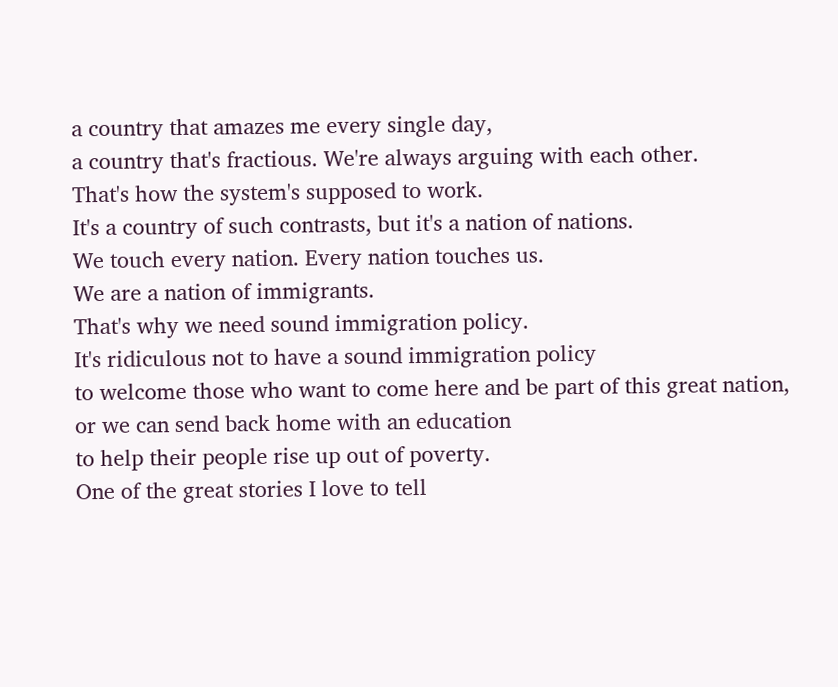a country that amazes me every single day,
a country that's fractious. We're always arguing with each other.
That's how the system's supposed to work.
It's a country of such contrasts, but it's a nation of nations.
We touch every nation. Every nation touches us.
We are a nation of immigrants.
That's why we need sound immigration policy.
It's ridiculous not to have a sound immigration policy
to welcome those who want to come here and be part of this great nation,
or we can send back home with an education
to help their people rise up out of poverty.
One of the great stories I love to tell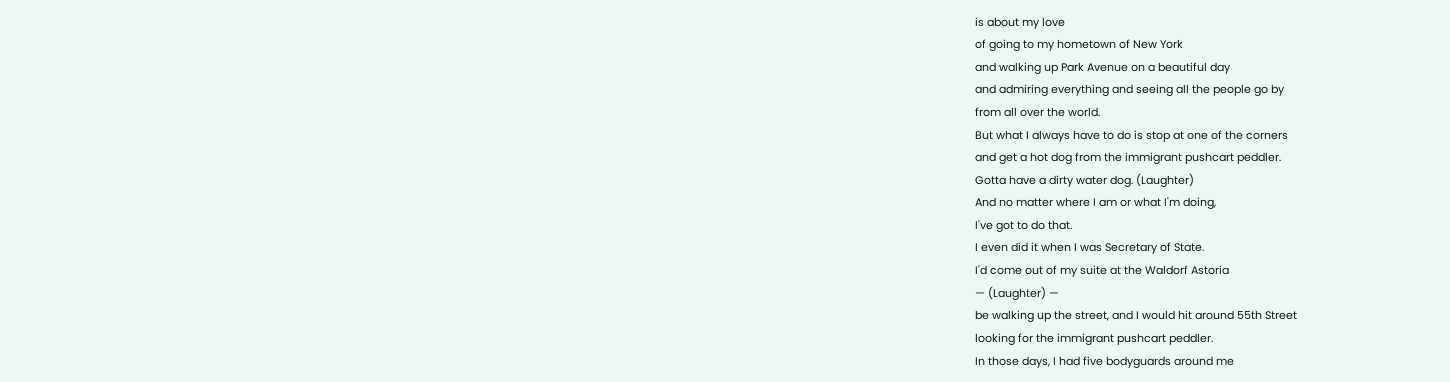is about my love
of going to my hometown of New York
and walking up Park Avenue on a beautiful day
and admiring everything and seeing all the people go by
from all over the world.
But what I always have to do is stop at one of the corners
and get a hot dog from the immigrant pushcart peddler.
Gotta have a dirty water dog. (Laughter)
And no matter where I am or what I'm doing,
I've got to do that.
I even did it when I was Secretary of State.
I'd come out of my suite at the Waldorf Astoria
— (Laughter) —
be walking up the street, and I would hit around 55th Street
looking for the immigrant pushcart peddler.
In those days, I had five bodyguards around me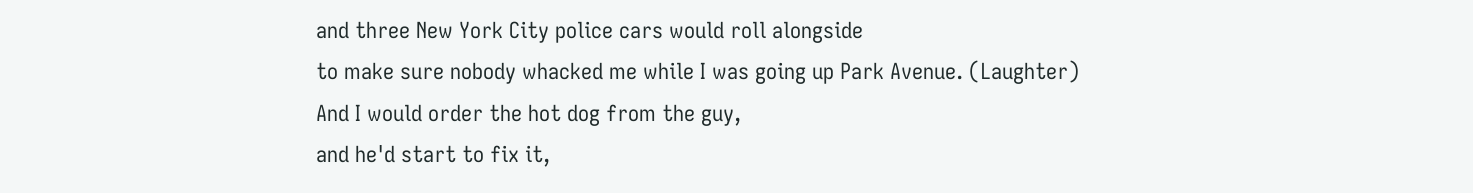and three New York City police cars would roll alongside
to make sure nobody whacked me while I was going up Park Avenue. (Laughter)
And I would order the hot dog from the guy,
and he'd start to fix it,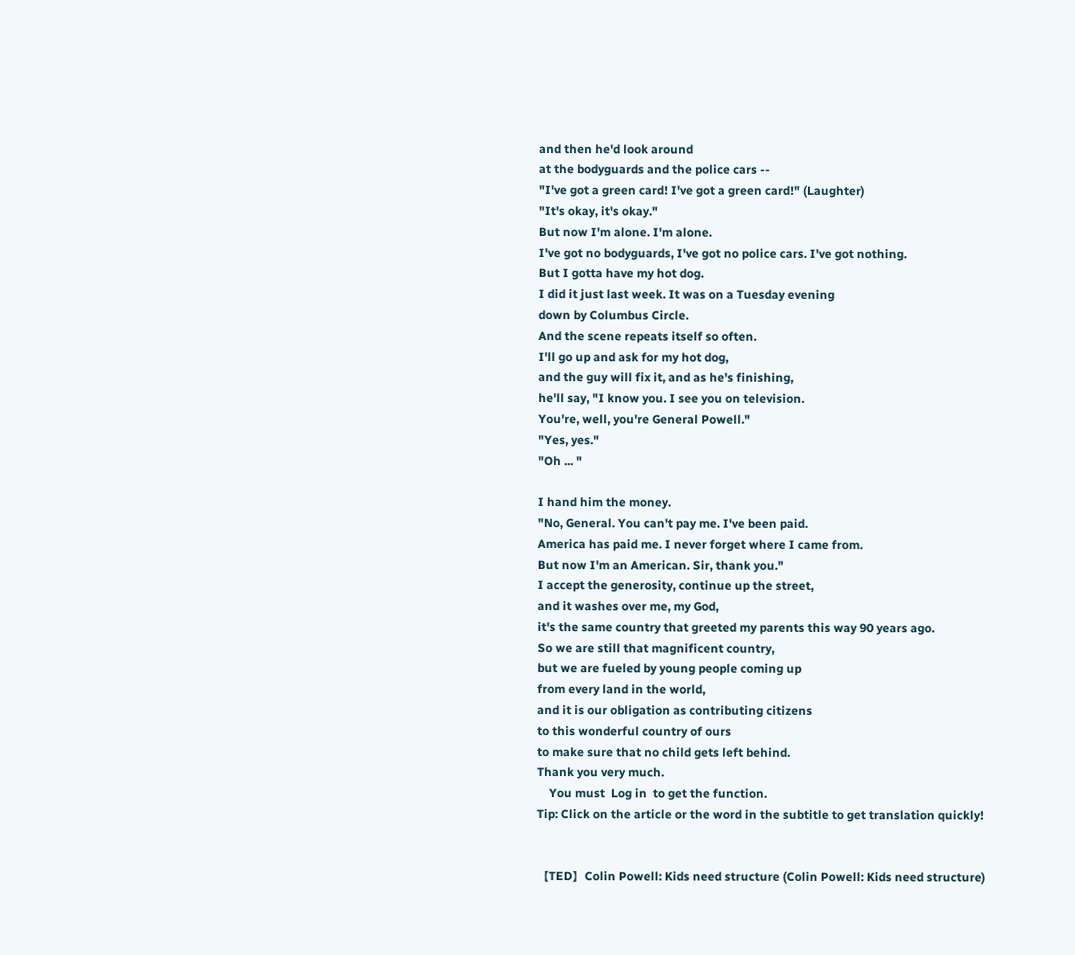and then he'd look around
at the bodyguards and the police cars --
"I've got a green card! I've got a green card!" (Laughter)
"It's okay, it's okay."
But now I'm alone. I'm alone.
I've got no bodyguards, I've got no police cars. I've got nothing.
But I gotta have my hot dog.
I did it just last week. It was on a Tuesday evening
down by Columbus Circle.
And the scene repeats itself so often.
I'll go up and ask for my hot dog,
and the guy will fix it, and as he's finishing,
he'll say, "I know you. I see you on television.
You're, well, you're General Powell."
"Yes, yes."
"Oh ... "

I hand him the money.
"No, General. You can't pay me. I've been paid.
America has paid me. I never forget where I came from.
But now I'm an American. Sir, thank you."
I accept the generosity, continue up the street,
and it washes over me, my God,
it's the same country that greeted my parents this way 90 years ago.
So we are still that magnificent country,
but we are fueled by young people coming up
from every land in the world,
and it is our obligation as contributing citizens
to this wonderful country of ours
to make sure that no child gets left behind.
Thank you very much.
    You must  Log in  to get the function.
Tip: Click on the article or the word in the subtitle to get translation quickly!


【TED】Colin Powell: Kids need structure (Colin Powell: Kids need structure)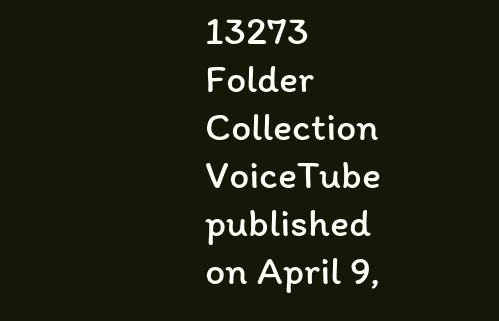13273 Folder Collection
VoiceTube published on April 9,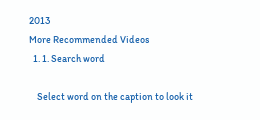2013
More Recommended Videos
  1. 1. Search word

    Select word on the caption to look it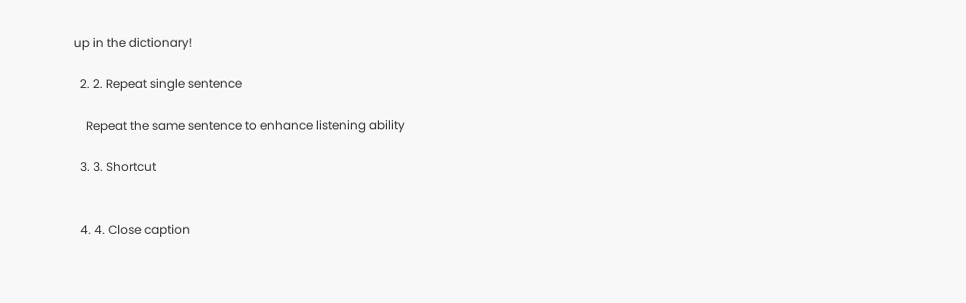up in the dictionary!

  2. 2. Repeat single sentence

    Repeat the same sentence to enhance listening ability

  3. 3. Shortcut


  4. 4. Close caption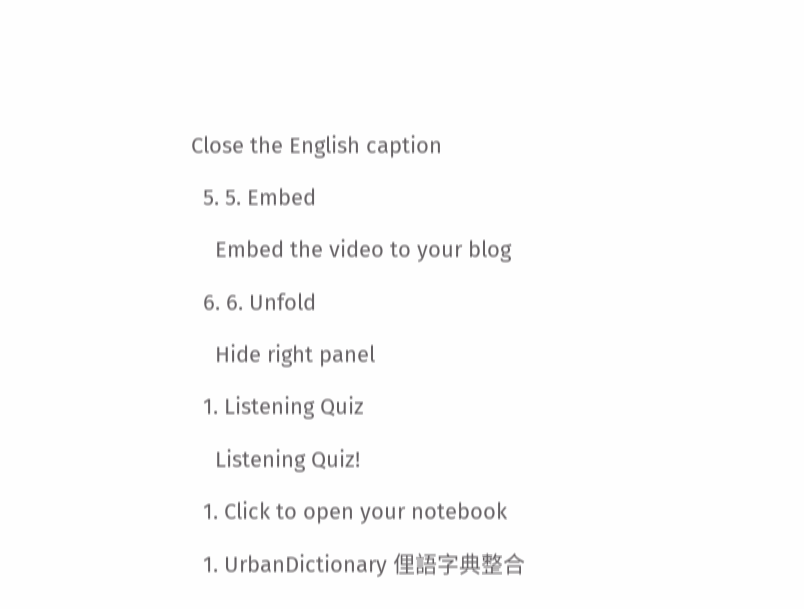Close the English caption

  5. 5. Embed

    Embed the video to your blog

  6. 6. Unfold

    Hide right panel

  1. Listening Quiz

    Listening Quiz!

  1. Click to open your notebook

  1. UrbanDictionary 俚語字典整合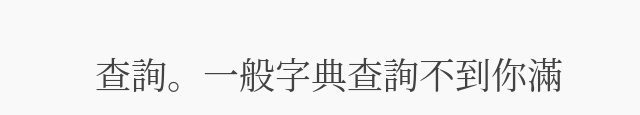查詢。一般字典查詢不到你滿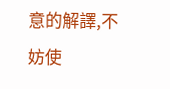意的解譯,不妨使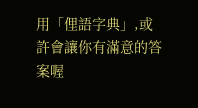用「俚語字典」,或許會讓你有滿意的答案喔